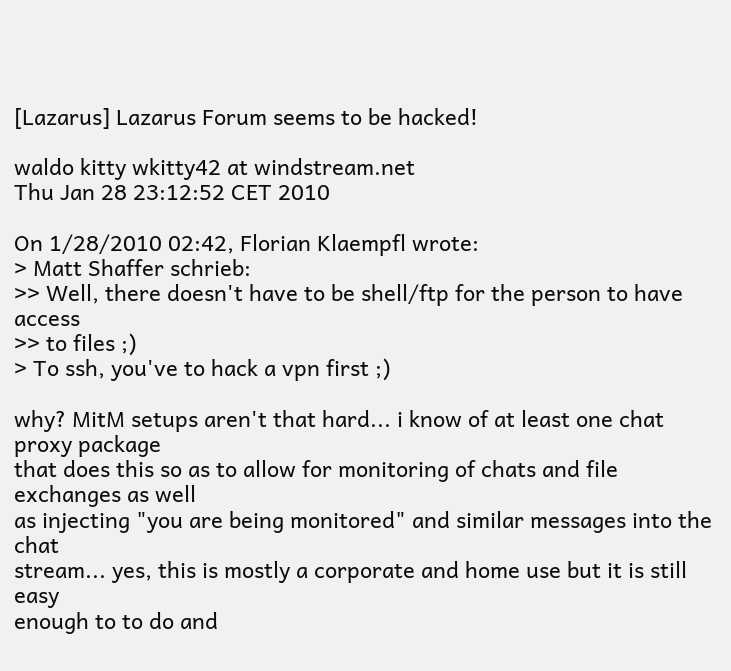[Lazarus] Lazarus Forum seems to be hacked!

waldo kitty wkitty42 at windstream.net
Thu Jan 28 23:12:52 CET 2010

On 1/28/2010 02:42, Florian Klaempfl wrote:
> Matt Shaffer schrieb:
>> Well, there doesn't have to be shell/ftp for the person to have access
>> to files ;)
> To ssh, you've to hack a vpn first ;)

why? MitM setups aren't that hard... i know of at least one chat proxy package
that does this so as to allow for monitoring of chats and file exchanges as well
as injecting "you are being monitored" and similar messages into the chat
stream... yes, this is mostly a corporate and home use but it is still easy
enough to to do and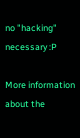no "hacking" necessary :P

More information about the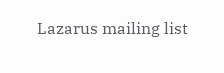Lazarus mailing list